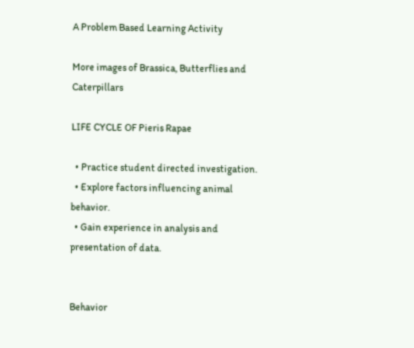A Problem Based Learning Activity

More images of Brassica, Butterflies and Caterpillars

LIFE CYCLE OF Pieris Rapae

  • Practice student directed investigation.
  • Explore factors influencing animal behavior.
  • Gain experience in analysis and presentation of data.


Behavior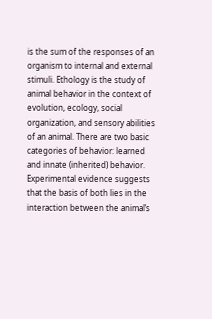is the sum of the responses of an organism to internal and external stimuli. Ethology is the study of animal behavior in the context of evolution, ecology, social organization, and sensory abilities of an animal. There are two basic categories of behavior: learned and innate (inherited) behavior.  Experimental evidence suggests that the basis of both lies in the interaction between the animal’s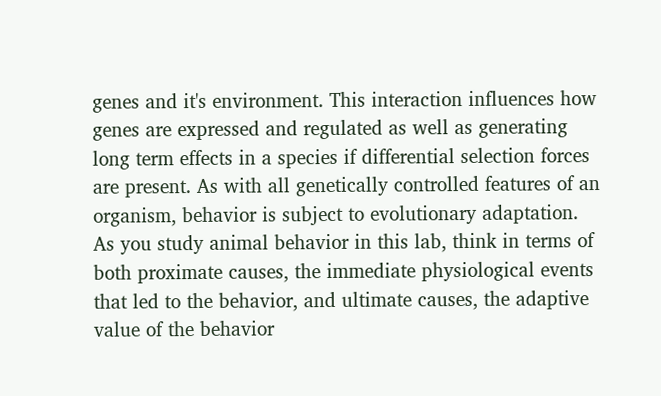genes and it's environment. This interaction influences how genes are expressed and regulated as well as generating long term effects in a species if differential selection forces are present. As with all genetically controlled features of an organism, behavior is subject to evolutionary adaptation.  As you study animal behavior in this lab, think in terms of both proximate causes, the immediate physiological events that led to the behavior, and ultimate causes, the adaptive value of the behavior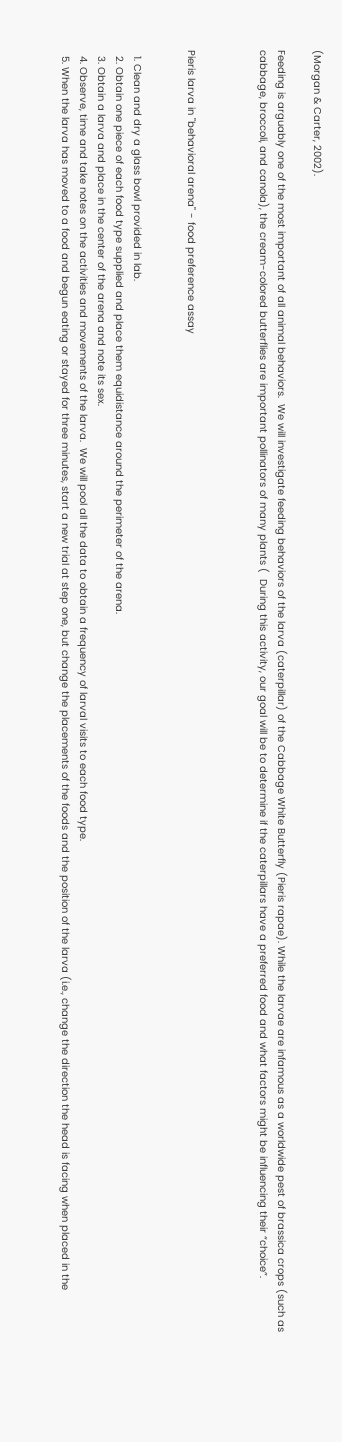(Morgan & Carter, 2002).

Feeding is arguably one of the most important of all animal behaviors.  We will investigate feeding behaviors of the larva (caterpillar) of the Cabbage White Butterfly (Pieris rapae). While the larvae are infamous as a worldwide pest of brassica crops (such as cabbage, broccoli, and canola), the cream-colored butterflies are important pollinators of many plants (  During this activity, our goal will be to determine if the caterpillars have a preferred food and what factors might be influencing their “choice”.



Pieris larva in "behavioral arena" - food preference assay


  1. Clean and dry a glass bowl provided in lab.
  2. Obtain one piece of each food type supplied and place them equidistance around the perimeter of the arena.
  3. Obtain a larva and place in the center of the arena and note its sex.
  4. Observe, time and take notes on the activities and movements of the larva.  We will pool all the data to obtain a frequency of larval visits to each food type.
  5. When the larva has moved to a food and begun eating or stayed for three minutes, start a new trial at step one, but change the placements of the foods and the position of the larva (i.e., change the direction the head is facing when placed in the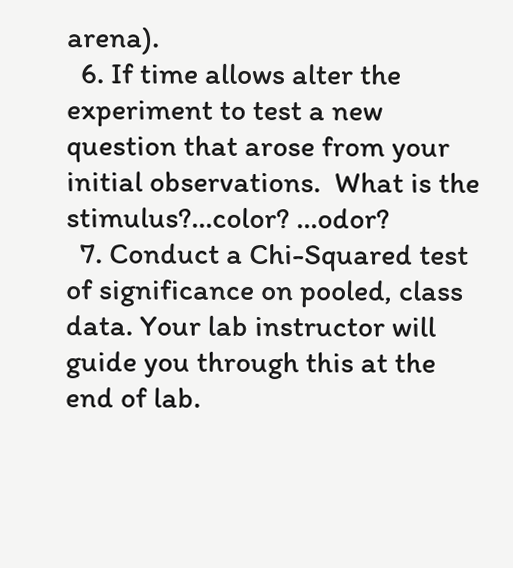arena).
  6. If time allows alter the experiment to test a new question that arose from your initial observations.  What is the stimulus?...color? …odor?
  7. Conduct a Chi-Squared test of significance on pooled, class data. Your lab instructor will guide you through this at the end of lab.